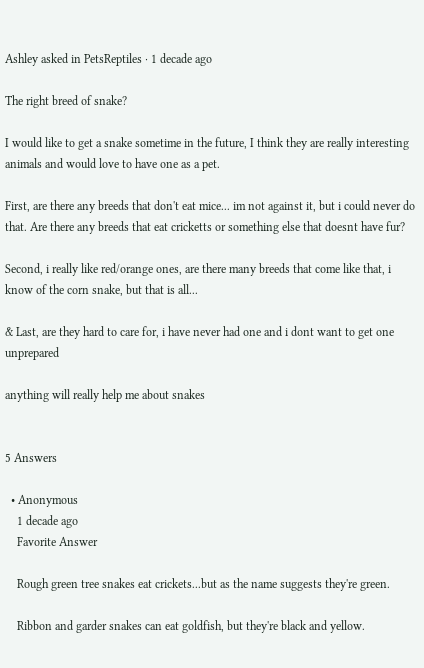Ashley asked in PetsReptiles · 1 decade ago

The right breed of snake?

I would like to get a snake sometime in the future, I think they are really interesting animals and would love to have one as a pet.

First, are there any breeds that don't eat mice... im not against it, but i could never do that. Are there any breeds that eat cricketts or something else that doesnt have fur?

Second, i really like red/orange ones, are there many breeds that come like that, i know of the corn snake, but that is all...

& Last, are they hard to care for, i have never had one and i dont want to get one unprepared

anything will really help me about snakes


5 Answers

  • Anonymous
    1 decade ago
    Favorite Answer

    Rough green tree snakes eat crickets...but as the name suggests they're green.

    Ribbon and garder snakes can eat goldfish, but they're black and yellow.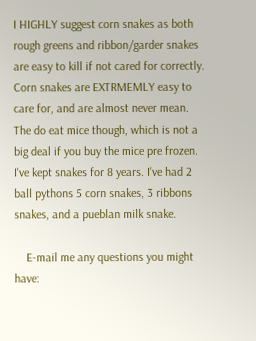I HIGHLY suggest corn snakes as both rough greens and ribbon/garder snakes are easy to kill if not cared for correctly. Corn snakes are EXTRMEMLY easy to care for, and are almost never mean. The do eat mice though, which is not a big deal if you buy the mice pre frozen. I've kept snakes for 8 years. I've had 2 ball pythons 5 corn snakes, 3 ribbons snakes, and a pueblan milk snake.

    E-mail me any questions you might have: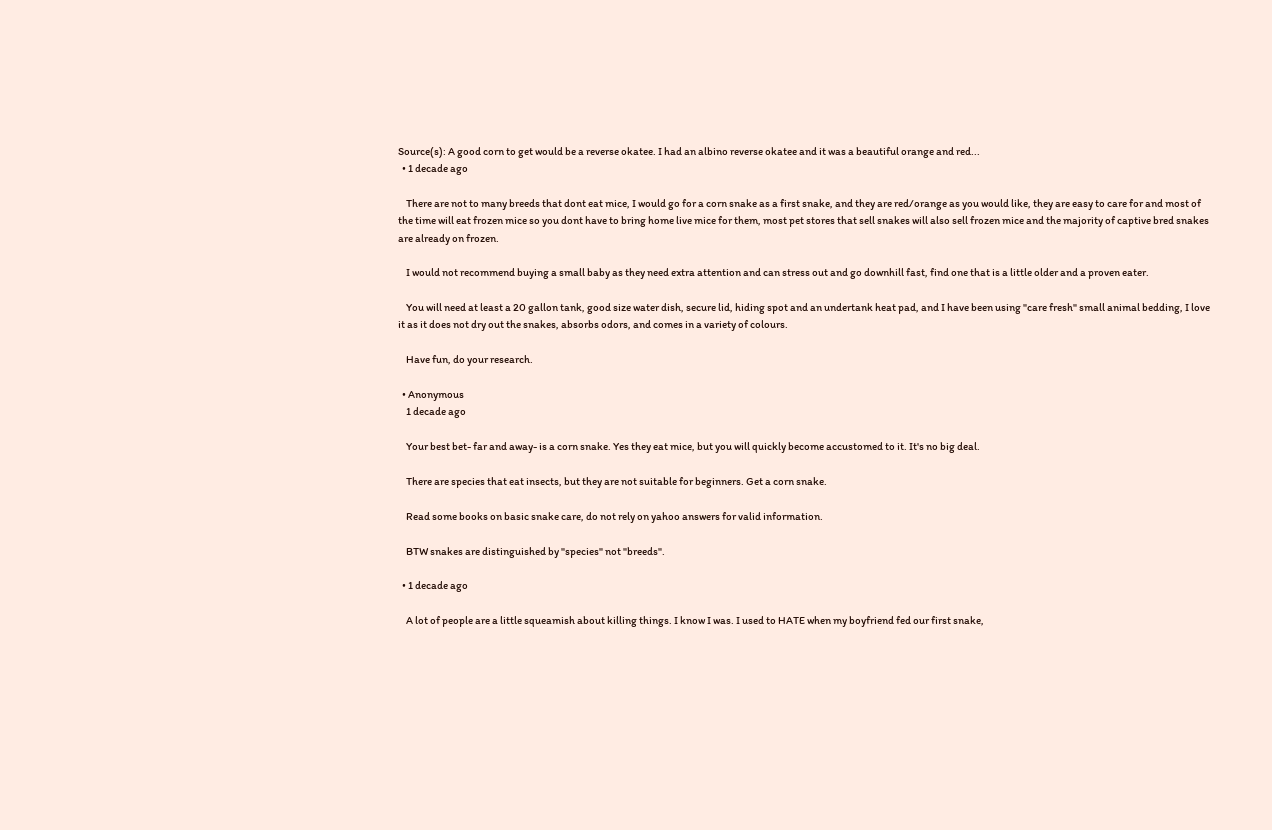Source(s): A good corn to get would be a reverse okatee. I had an albino reverse okatee and it was a beautiful orange and red...
  • 1 decade ago

    There are not to many breeds that dont eat mice, I would go for a corn snake as a first snake, and they are red/orange as you would like, they are easy to care for and most of the time will eat frozen mice so you dont have to bring home live mice for them, most pet stores that sell snakes will also sell frozen mice and the majority of captive bred snakes are already on frozen.

    I would not recommend buying a small baby as they need extra attention and can stress out and go downhill fast, find one that is a little older and a proven eater.

    You will need at least a 20 gallon tank, good size water dish, secure lid, hiding spot and an undertank heat pad, and I have been using "care fresh" small animal bedding, I love it as it does not dry out the snakes, absorbs odors, and comes in a variety of colours.

    Have fun, do your research.

  • Anonymous
    1 decade ago

    Your best bet- far and away- is a corn snake. Yes they eat mice, but you will quickly become accustomed to it. It's no big deal.

    There are species that eat insects, but they are not suitable for beginners. Get a corn snake.

    Read some books on basic snake care, do not rely on yahoo answers for valid information.

    BTW snakes are distinguished by "species" not "breeds".

  • 1 decade ago

    A lot of people are a little squeamish about killing things. I know I was. I used to HATE when my boyfriend fed our first snake,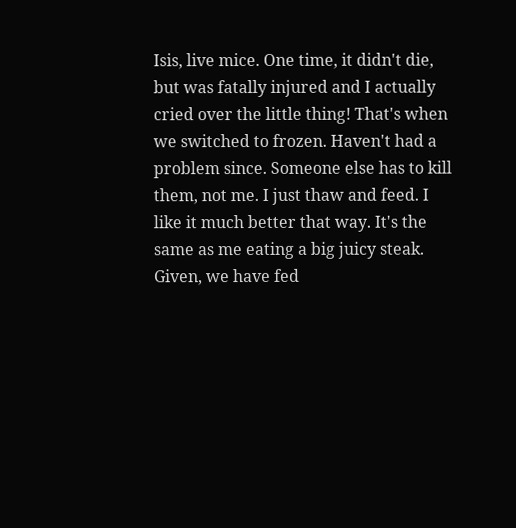Isis, live mice. One time, it didn't die, but was fatally injured and I actually cried over the little thing! That's when we switched to frozen. Haven't had a problem since. Someone else has to kill them, not me. I just thaw and feed. I like it much better that way. It's the same as me eating a big juicy steak. Given, we have fed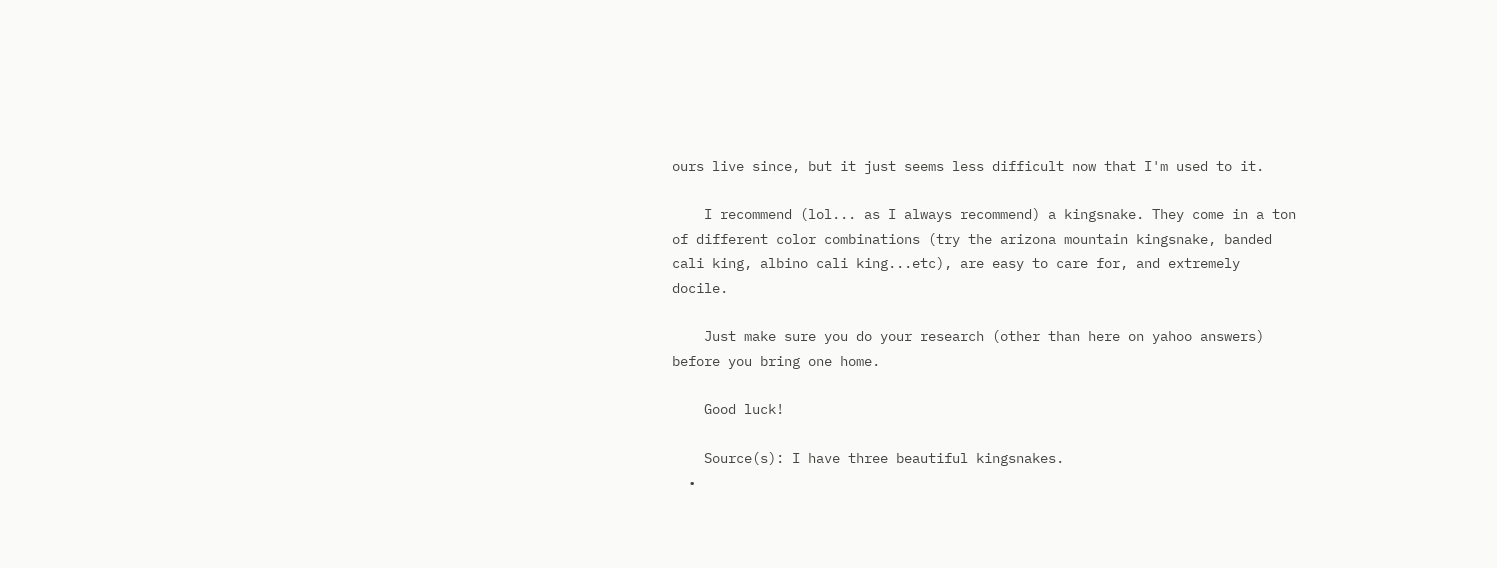ours live since, but it just seems less difficult now that I'm used to it.

    I recommend (lol... as I always recommend) a kingsnake. They come in a ton of different color combinations (try the arizona mountain kingsnake, banded cali king, albino cali king...etc), are easy to care for, and extremely docile.

    Just make sure you do your research (other than here on yahoo answers) before you bring one home.

    Good luck!

    Source(s): I have three beautiful kingsnakes.
  •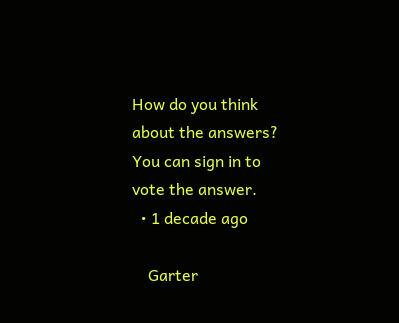How do you think about the answers? You can sign in to vote the answer.
  • 1 decade ago

    Garter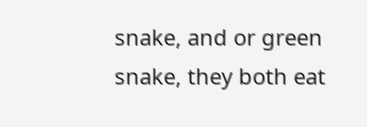snake, and or green snake, they both eat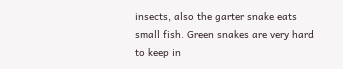insects, also the garter snake eats small fish. Green snakes are very hard to keep in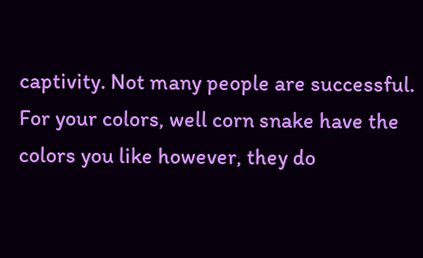captivity. Not many people are successful. For your colors, well corn snake have the colors you like however, they do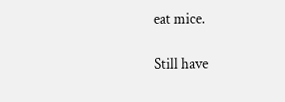eat mice.

Still have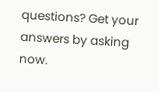questions? Get your answers by asking now.